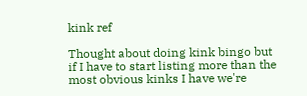kink ref

Thought about doing kink bingo but if I have to start listing more than the most obvious kinks I have we're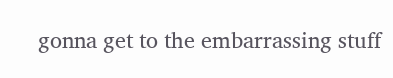gonna get to the embarrassing stuff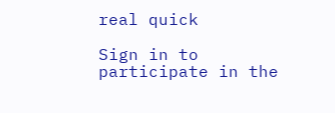real quick

Sign in to participate in the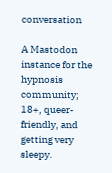conversation

A Mastodon instance for the hypnosis community; 18+, queer-friendly, and getting very sleepy.